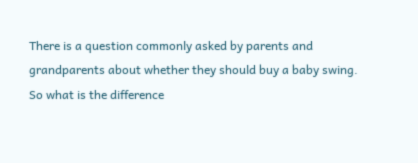There is a question commonly asked by parents and grandparents about whether they should buy a baby swing. So what is the difference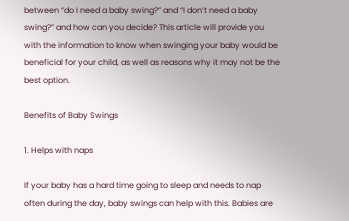between “do I need a baby swing?” and “I don’t need a baby swing?” and how can you decide? This article will provide you with the information to know when swinging your baby would be beneficial for your child, as well as reasons why it may not be the best option.

Benefits of Baby Swings

1. Helps with naps

If your baby has a hard time going to sleep and needs to nap often during the day, baby swings can help with this. Babies are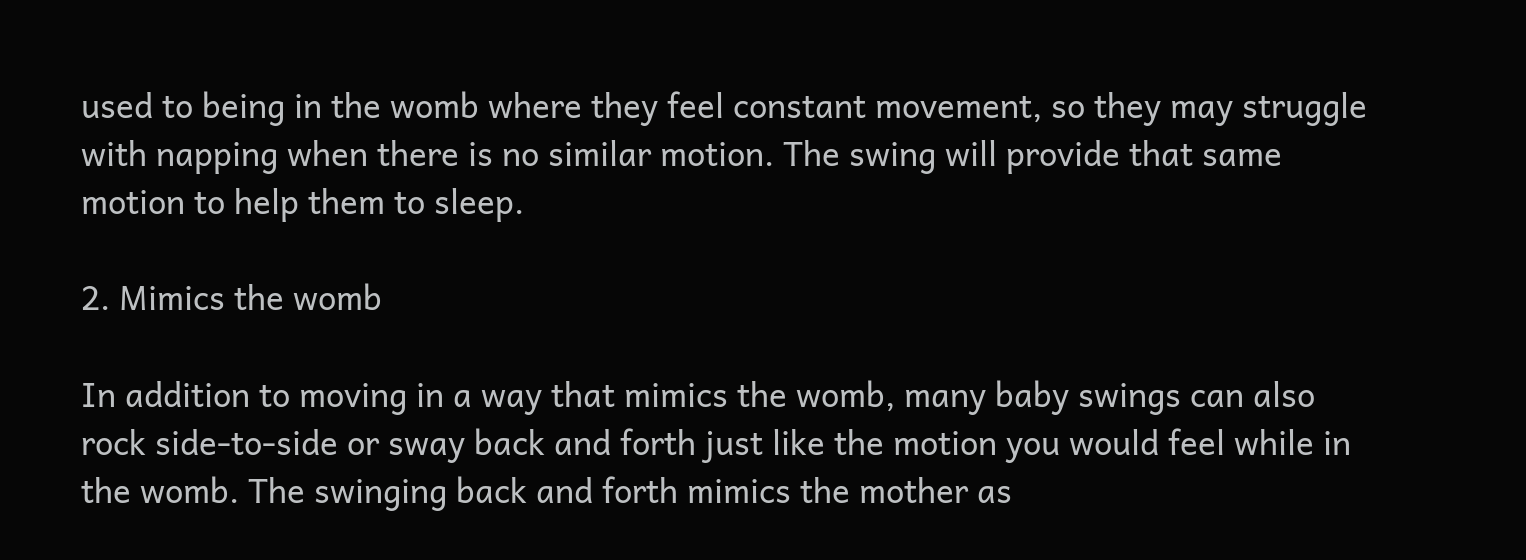used to being in the womb where they feel constant movement, so they may struggle with napping when there is no similar motion. The swing will provide that same motion to help them to sleep.

2. Mimics the womb

In addition to moving in a way that mimics the womb, many baby swings can also rock side-to-side or sway back and forth just like the motion you would feel while in the womb. The swinging back and forth mimics the mother as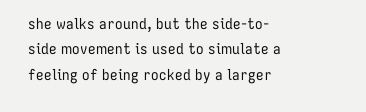she walks around, but the side-to-side movement is used to simulate a feeling of being rocked by a larger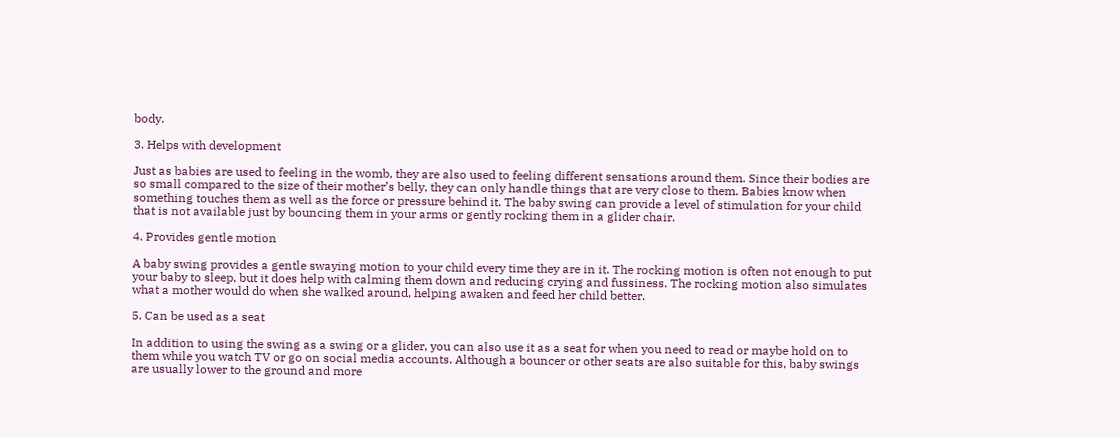body.

3. Helps with development

Just as babies are used to feeling in the womb, they are also used to feeling different sensations around them. Since their bodies are so small compared to the size of their mother’s belly, they can only handle things that are very close to them. Babies know when something touches them as well as the force or pressure behind it. The baby swing can provide a level of stimulation for your child that is not available just by bouncing them in your arms or gently rocking them in a glider chair.

4. Provides gentle motion

A baby swing provides a gentle swaying motion to your child every time they are in it. The rocking motion is often not enough to put your baby to sleep, but it does help with calming them down and reducing crying and fussiness. The rocking motion also simulates what a mother would do when she walked around, helping awaken and feed her child better.

5. Can be used as a seat

In addition to using the swing as a swing or a glider, you can also use it as a seat for when you need to read or maybe hold on to them while you watch TV or go on social media accounts. Although a bouncer or other seats are also suitable for this, baby swings are usually lower to the ground and more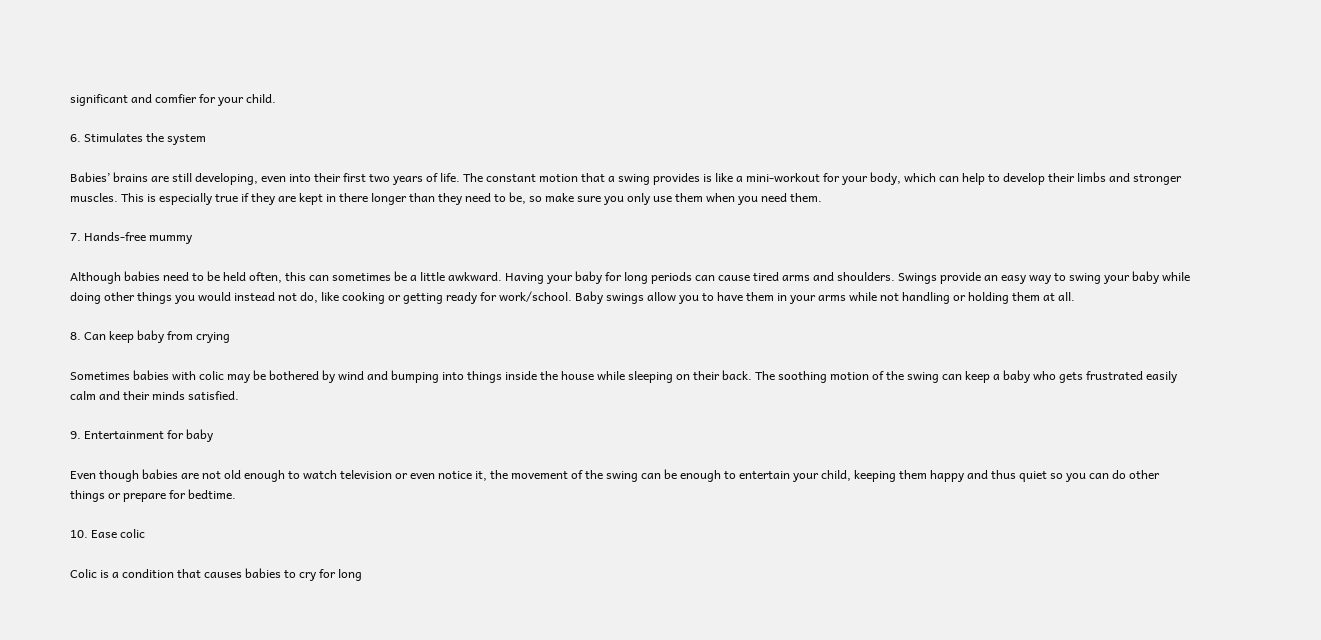significant and comfier for your child.

6. Stimulates the system

Babies’ brains are still developing, even into their first two years of life. The constant motion that a swing provides is like a mini-workout for your body, which can help to develop their limbs and stronger muscles. This is especially true if they are kept in there longer than they need to be, so make sure you only use them when you need them.

7. Hands-free mummy

Although babies need to be held often, this can sometimes be a little awkward. Having your baby for long periods can cause tired arms and shoulders. Swings provide an easy way to swing your baby while doing other things you would instead not do, like cooking or getting ready for work/school. Baby swings allow you to have them in your arms while not handling or holding them at all.

8. Can keep baby from crying

Sometimes babies with colic may be bothered by wind and bumping into things inside the house while sleeping on their back. The soothing motion of the swing can keep a baby who gets frustrated easily calm and their minds satisfied.

9. Entertainment for baby

Even though babies are not old enough to watch television or even notice it, the movement of the swing can be enough to entertain your child, keeping them happy and thus quiet so you can do other things or prepare for bedtime.

10. Ease colic

Colic is a condition that causes babies to cry for long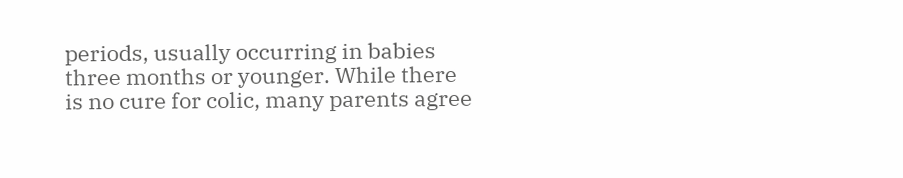periods, usually occurring in babies three months or younger. While there is no cure for colic, many parents agree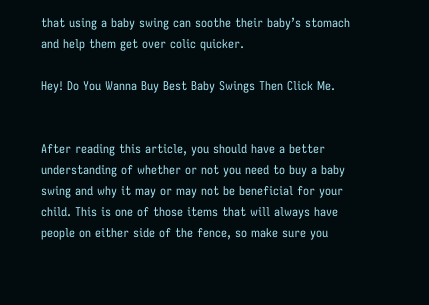that using a baby swing can soothe their baby’s stomach and help them get over colic quicker.

Hey! Do You Wanna Buy Best Baby Swings Then Click Me.


After reading this article, you should have a better understanding of whether or not you need to buy a baby swing and why it may or may not be beneficial for your child. This is one of those items that will always have people on either side of the fence, so make sure you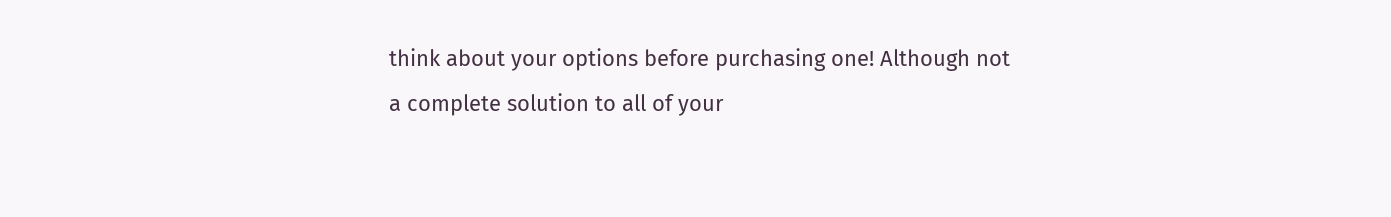think about your options before purchasing one! Although not a complete solution to all of your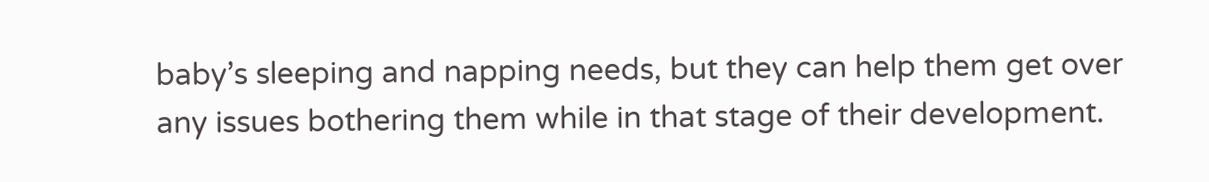baby’s sleeping and napping needs, but they can help them get over any issues bothering them while in that stage of their development.